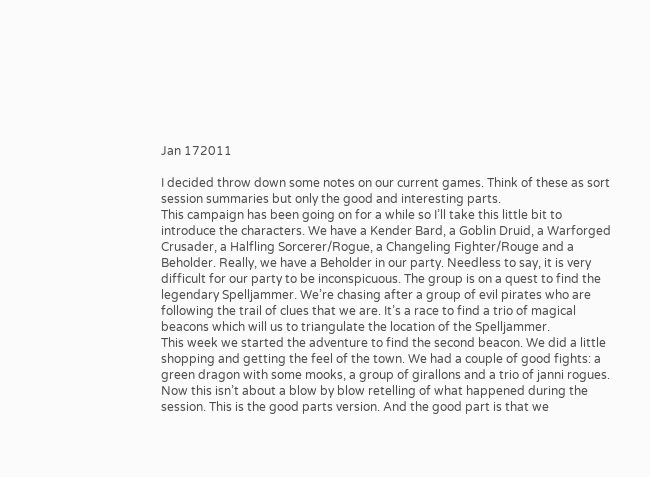Jan 172011

I decided throw down some notes on our current games. Think of these as sort session summaries but only the good and interesting parts.
This campaign has been going on for a while so I’ll take this little bit to introduce the characters. We have a Kender Bard, a Goblin Druid, a Warforged Crusader, a Halfling Sorcerer/Rogue, a Changeling Fighter/Rouge and a Beholder. Really, we have a Beholder in our party. Needless to say, it is very difficult for our party to be inconspicuous. The group is on a quest to find the legendary Spelljammer. We’re chasing after a group of evil pirates who are following the trail of clues that we are. It’s a race to find a trio of magical beacons which will us to triangulate the location of the Spelljammer.
This week we started the adventure to find the second beacon. We did a little shopping and getting the feel of the town. We had a couple of good fights: a green dragon with some mooks, a group of girallons and a trio of janni rogues.
Now this isn’t about a blow by blow retelling of what happened during the session. This is the good parts version. And the good part is that we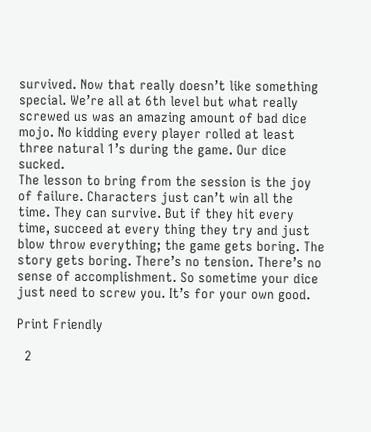survived. Now that really doesn’t like something special. We’re all at 6th level but what really screwed us was an amazing amount of bad dice mojo. No kidding every player rolled at least three natural 1’s during the game. Our dice sucked.
The lesson to bring from the session is the joy of failure. Characters just can’t win all the time. They can survive. But if they hit every time, succeed at every thing they try and just blow throw everything; the game gets boring. The story gets boring. There’s no tension. There’s no sense of accomplishment. So sometime your dice just need to screw you. It’s for your own good.

Print Friendly

  2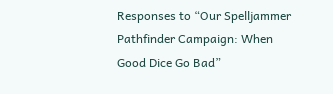Responses to “Our Spelljammer Pathfinder Campaign: When Good Dice Go Bad”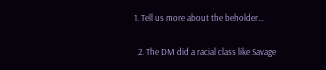1. Tell us more about the beholder…

  2. The DM did a racial class like Savage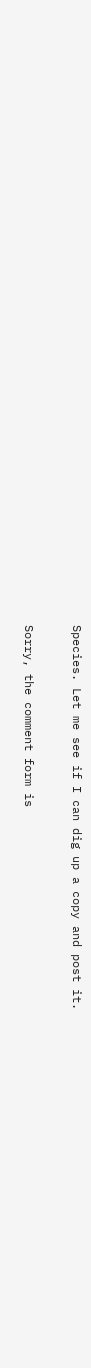Species. Let me see if I can dig up a copy and post it.

Sorry, the comment form is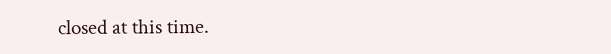closed at this time.